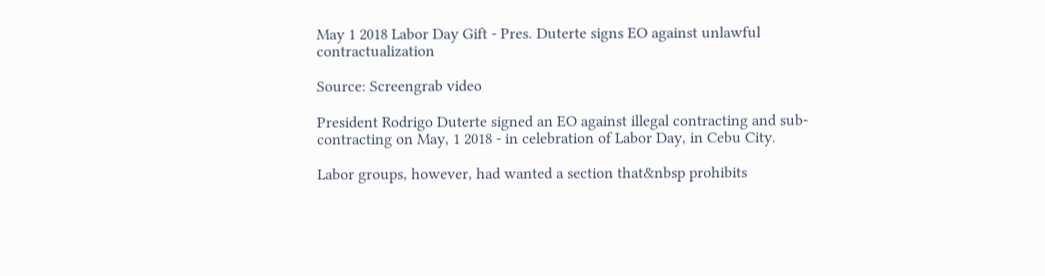May 1 2018 Labor Day Gift - Pres. Duterte signs EO against unlawful contractualization

Source: Screengrab video

President Rodrigo Duterte signed an EO against illegal contracting and sub-contracting on May, 1 2018 - in celebration of Labor Day, in Cebu City.

Labor groups, however, had wanted a section that&nbsp prohibits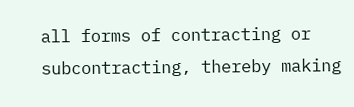all forms of contracting or subcontracting, thereby making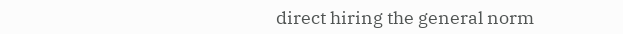direct hiring the general norm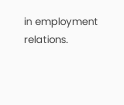in employment relations.